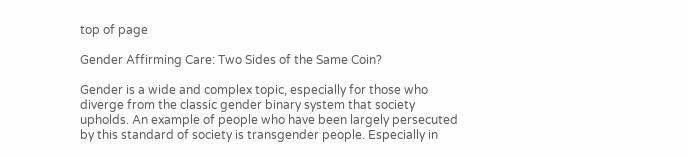top of page

Gender Affirming Care: Two Sides of the Same Coin?

Gender is a wide and complex topic, especially for those who diverge from the classic gender binary system that society upholds. An example of people who have been largely persecuted by this standard of society is transgender people. Especially in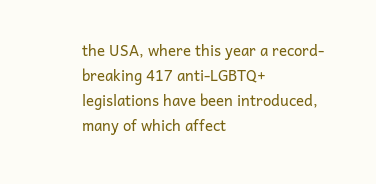the USA, where this year a record-breaking 417 anti-LGBTQ+ legislations have been introduced, many of which affect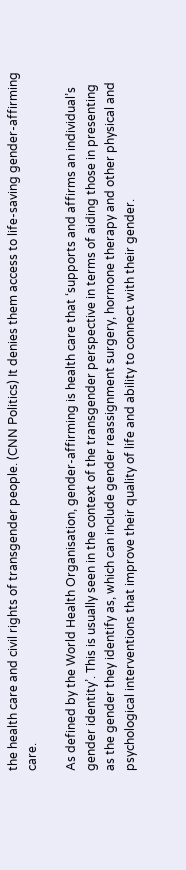the health care and civil rights of transgender people. (CNN Politics) It denies them access to life-saving gender-affirming care.

As defined by the World Health Organisation, gender-affirming is health care that ‘supports and affirms an individual’s gender identity’. This is usually seen in the context of the transgender perspective in terms of aiding those in presenting as the gender they identify as, which can include gender reassignment surgery, hormone therapy and other physical and psychological interventions that improve their quality of life and ability to connect with their gender.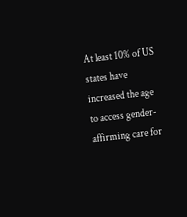At least 10% of US states have increased the age to access gender-affirming care for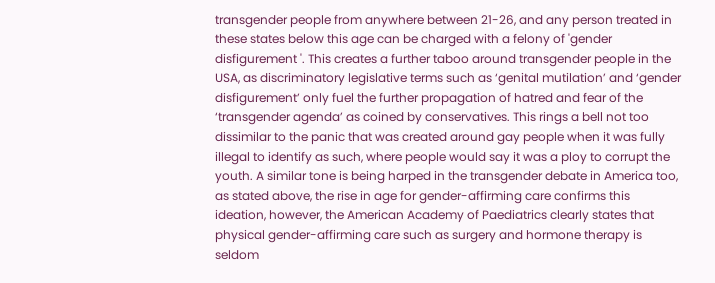transgender people from anywhere between 21-26, and any person treated in these states below this age can be charged with a felony of 'gender disfigurement '. This creates a further taboo around transgender people in the USA, as discriminatory legislative terms such as ‘genital mutilation’ and ‘gender disfigurement’ only fuel the further propagation of hatred and fear of the ‘transgender agenda’ as coined by conservatives. This rings a bell not too dissimilar to the panic that was created around gay people when it was fully illegal to identify as such, where people would say it was a ploy to corrupt the youth. A similar tone is being harped in the transgender debate in America too, as stated above, the rise in age for gender-affirming care confirms this ideation, however, the American Academy of Paediatrics clearly states that physical gender-affirming care such as surgery and hormone therapy is seldom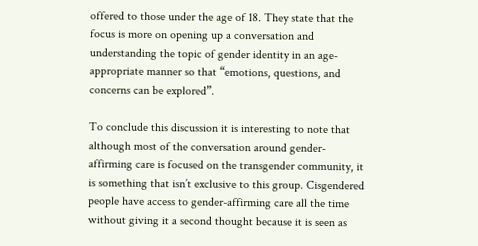offered to those under the age of 18. They state that the focus is more on opening up a conversation and understanding the topic of gender identity in an age-appropriate manner so that “emotions, questions, and concerns can be explored”.

To conclude this discussion it is interesting to note that although most of the conversation around gender-affirming care is focused on the transgender community, it is something that isn’t exclusive to this group. Cisgendered people have access to gender-affirming care all the time without giving it a second thought because it is seen as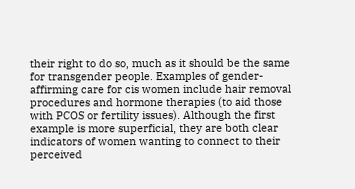their right to do so, much as it should be the same for transgender people. Examples of gender-affirming care for cis women include hair removal procedures and hormone therapies (to aid those with PCOS or fertility issues). Although the first example is more superficial, they are both clear indicators of women wanting to connect to their perceived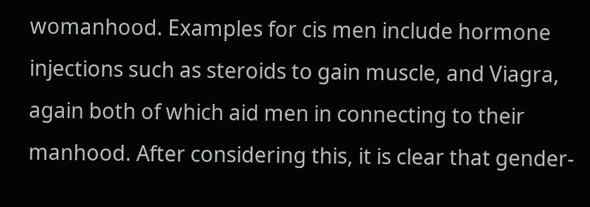womanhood. Examples for cis men include hormone injections such as steroids to gain muscle, and Viagra, again both of which aid men in connecting to their manhood. After considering this, it is clear that gender-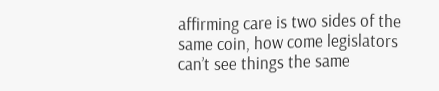affirming care is two sides of the same coin, how come legislators can’t see things the same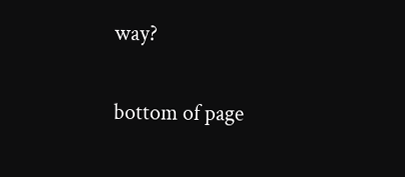way?


bottom of page